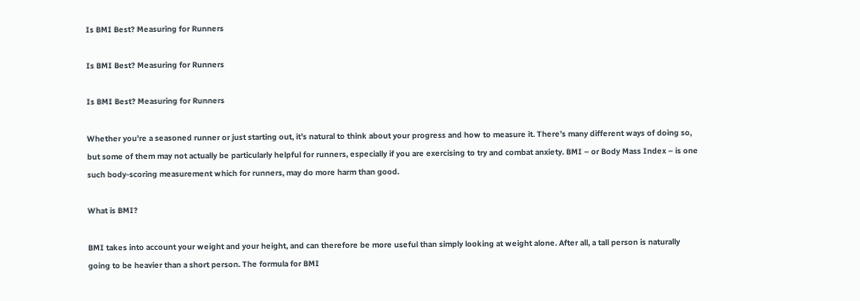Is BMI Best? Measuring for Runners

Is BMI Best? Measuring for Runners

Is BMI Best? Measuring for Runners

Whether you’re a seasoned runner or just starting out, it’s natural to think about your progress and how to measure it. There’s many different ways of doing so, but some of them may not actually be particularly helpful for runners, especially if you are exercising to try and combat anxiety. BMI – or Body Mass Index – is one such body-scoring measurement which for runners, may do more harm than good.

What is BMI?

BMI takes into account your weight and your height, and can therefore be more useful than simply looking at weight alone. After all, a tall person is naturally going to be heavier than a short person. The formula for BMI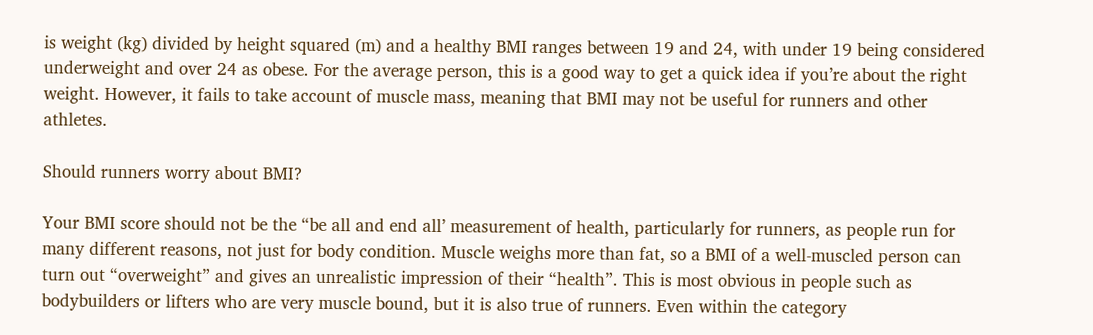is weight (kg) divided by height squared (m) and a healthy BMI ranges between 19 and 24, with under 19 being considered underweight and over 24 as obese. For the average person, this is a good way to get a quick idea if you’re about the right weight. However, it fails to take account of muscle mass, meaning that BMI may not be useful for runners and other athletes.

Should runners worry about BMI?

Your BMI score should not be the “be all and end all’ measurement of health, particularly for runners, as people run for many different reasons, not just for body condition. Muscle weighs more than fat, so a BMI of a well-muscled person can turn out “overweight” and gives an unrealistic impression of their “health”. This is most obvious in people such as bodybuilders or lifters who are very muscle bound, but it is also true of runners. Even within the category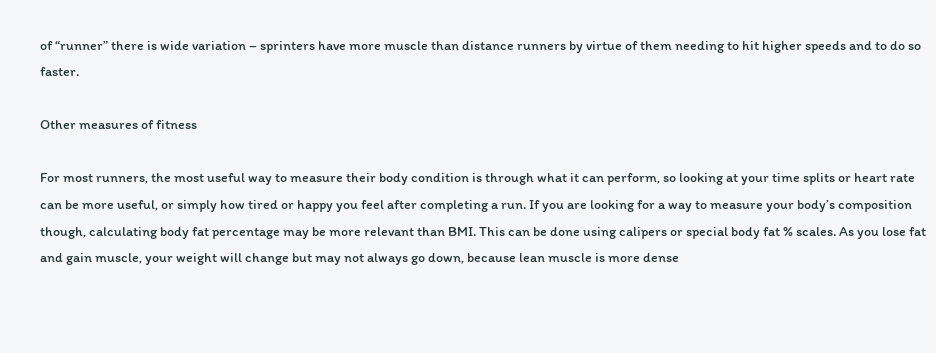of “runner” there is wide variation – sprinters have more muscle than distance runners by virtue of them needing to hit higher speeds and to do so faster.

Other measures of fitness

For most runners, the most useful way to measure their body condition is through what it can perform, so looking at your time splits or heart rate can be more useful, or simply how tired or happy you feel after completing a run. If you are looking for a way to measure your body’s composition though, calculating body fat percentage may be more relevant than BMI. This can be done using calipers or special body fat % scales. As you lose fat and gain muscle, your weight will change but may not always go down, because lean muscle is more dense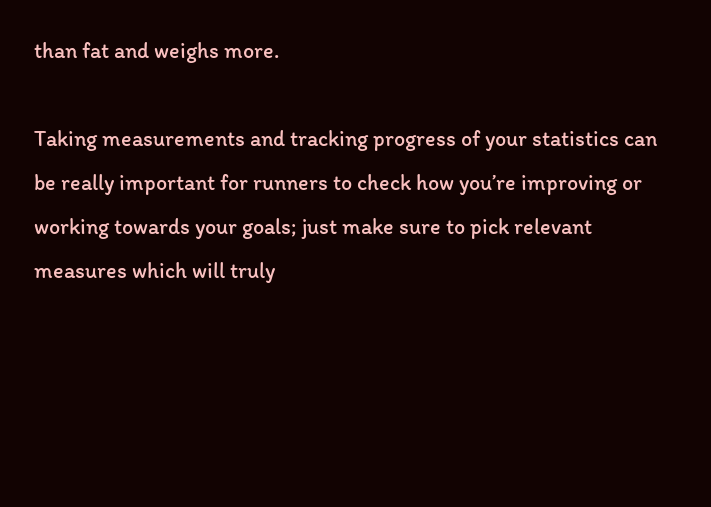than fat and weighs more.

Taking measurements and tracking progress of your statistics can be really important for runners to check how you’re improving or working towards your goals; just make sure to pick relevant measures which will truly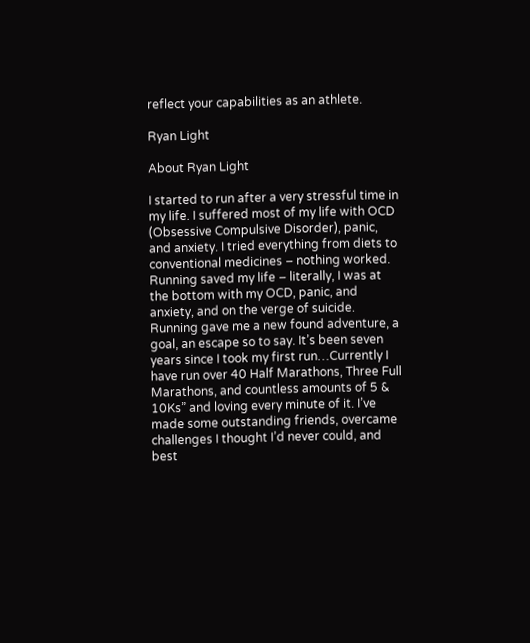reflect your capabilities as an athlete.

Ryan Light

About Ryan Light

I started to run after a very stressful time in my life. I suffered most of my life with OCD (Obsessive Compulsive Disorder), panic, and anxiety. I tried everything from diets to conventional medicines – nothing worked. Running saved my life – literally, I was at the bottom with my OCD, panic, and anxiety, and on the verge of suicide. Running gave me a new found adventure, a goal, an escape so to say. It’s been seven years since I took my first run…Currently I have run over 40 Half Marathons, Three Full Marathons, and countless amounts of 5 & 10Ks” and loving every minute of it. I’ve made some outstanding friends, overcame challenges I thought I’d never could, and best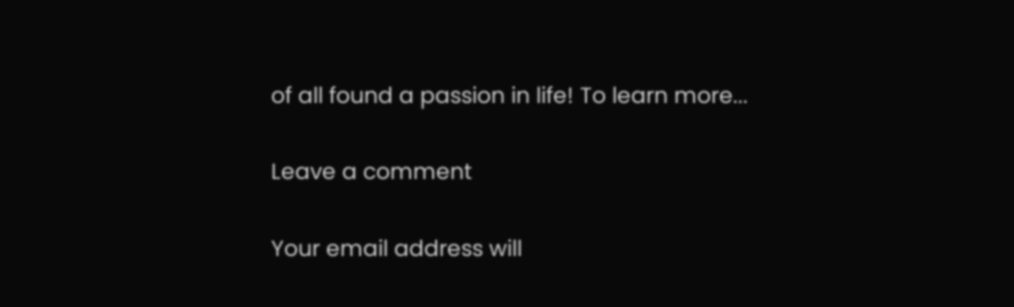of all found a passion in life! To learn more...

Leave a comment

Your email address will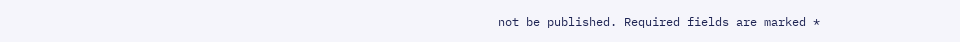not be published. Required fields are marked *